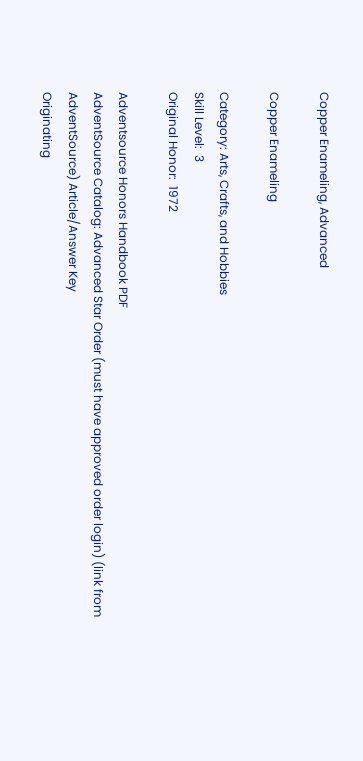Copper Enameling, Advanced

Copper Enameling

Category: Arts, Crafts, and Hobbies
Skill Level:  3
Original Honor:  1972

Adventsource Honors Handbook PDF
AdventSource Catalog: Advanced Star Order (must have approved order login) (link from AdventSource) Article/Answer Key
Originating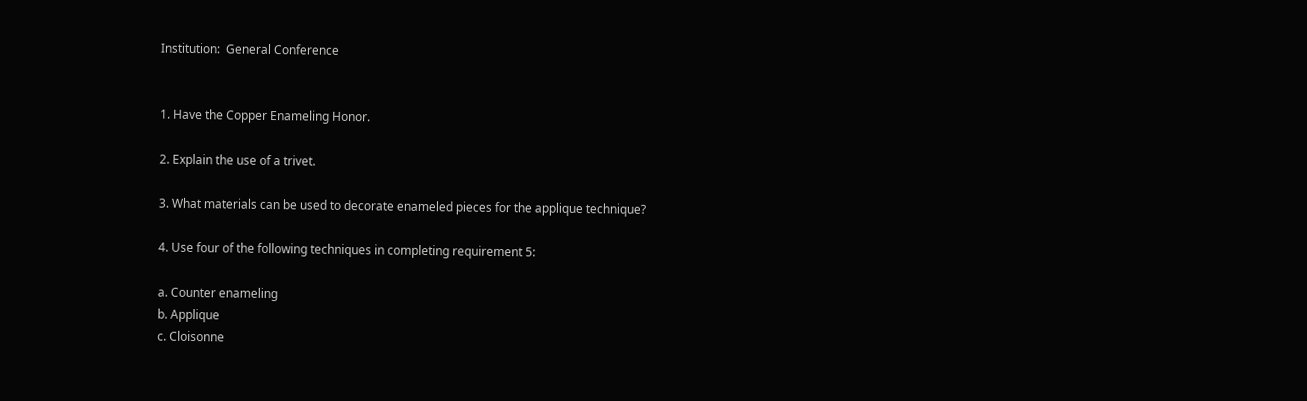Institution:  General Conference


1. Have the Copper Enameling Honor.

2. Explain the use of a trivet.

3. What materials can be used to decorate enameled pieces for the applique technique?

4. Use four of the following techniques in completing requirement 5:

a. Counter enameling
b. Applique
c. Cloisonne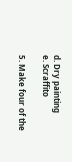d. Dry painting
e. Scraffito

5. Make four of the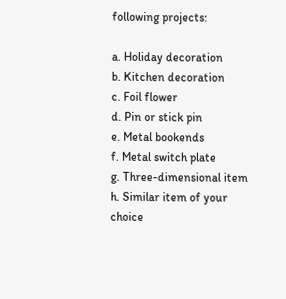following projects:

a. Holiday decoration
b. Kitchen decoration
c. Foil flower
d. Pin or stick pin
e. Metal bookends
f. Metal switch plate
g. Three-dimensional item
h. Similar item of your choice